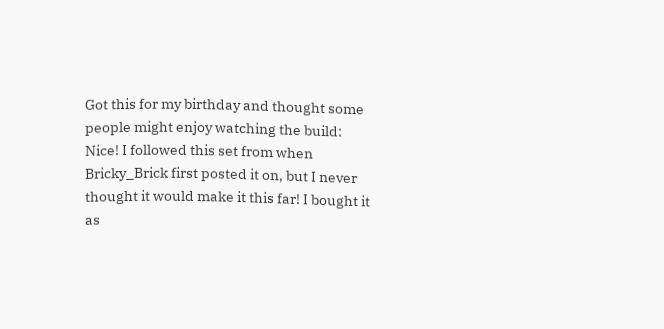Got this for my birthday and thought some people might enjoy watching the build:
Nice! I followed this set from when Bricky_Brick first posted it on, but I never thought it would make it this far! I bought it as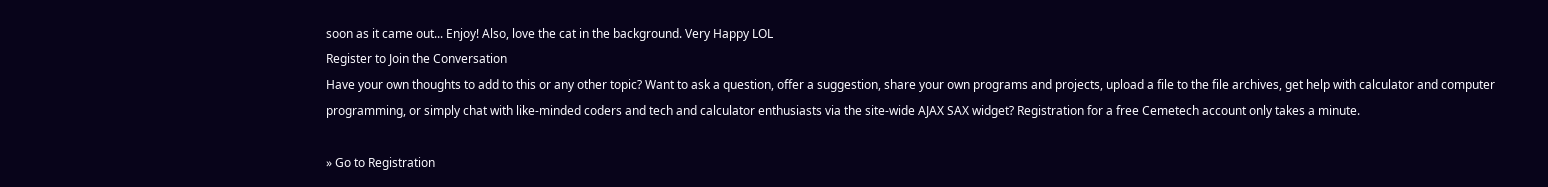soon as it came out... Enjoy! Also, love the cat in the background. Very Happy LOL
Register to Join the Conversation
Have your own thoughts to add to this or any other topic? Want to ask a question, offer a suggestion, share your own programs and projects, upload a file to the file archives, get help with calculator and computer programming, or simply chat with like-minded coders and tech and calculator enthusiasts via the site-wide AJAX SAX widget? Registration for a free Cemetech account only takes a minute.

» Go to Registration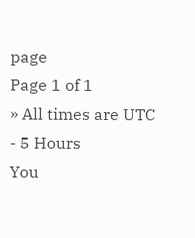page
Page 1 of 1
» All times are UTC - 5 Hours
You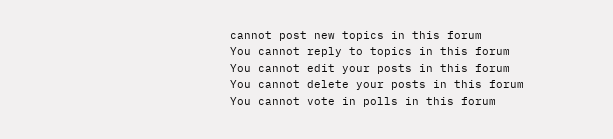cannot post new topics in this forum
You cannot reply to topics in this forum
You cannot edit your posts in this forum
You cannot delete your posts in this forum
You cannot vote in polls in this forum